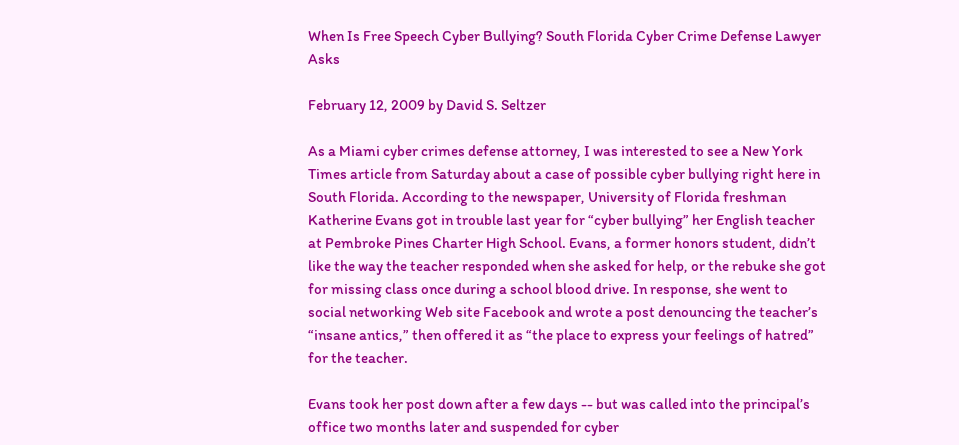When Is Free Speech Cyber Bullying? South Florida Cyber Crime Defense Lawyer Asks

February 12, 2009 by David S. Seltzer

As a Miami cyber crimes defense attorney, I was interested to see a New York Times article from Saturday about a case of possible cyber bullying right here in South Florida. According to the newspaper, University of Florida freshman Katherine Evans got in trouble last year for “cyber bullying” her English teacher at Pembroke Pines Charter High School. Evans, a former honors student, didn’t like the way the teacher responded when she asked for help, or the rebuke she got for missing class once during a school blood drive. In response, she went to social networking Web site Facebook and wrote a post denouncing the teacher’s “insane antics,” then offered it as “the place to express your feelings of hatred” for the teacher.

Evans took her post down after a few days -- but was called into the principal’s office two months later and suspended for cyber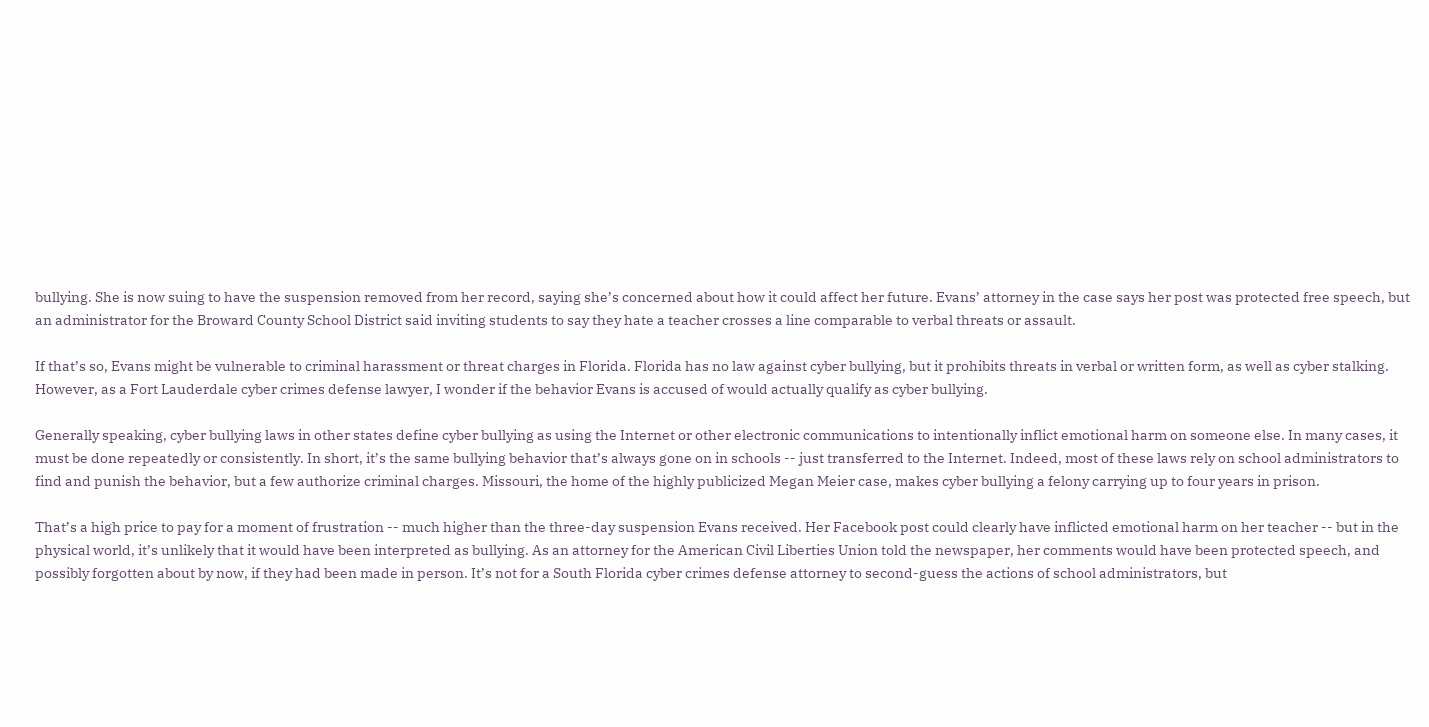bullying. She is now suing to have the suspension removed from her record, saying she’s concerned about how it could affect her future. Evans’ attorney in the case says her post was protected free speech, but an administrator for the Broward County School District said inviting students to say they hate a teacher crosses a line comparable to verbal threats or assault.

If that’s so, Evans might be vulnerable to criminal harassment or threat charges in Florida. Florida has no law against cyber bullying, but it prohibits threats in verbal or written form, as well as cyber stalking. However, as a Fort Lauderdale cyber crimes defense lawyer, I wonder if the behavior Evans is accused of would actually qualify as cyber bullying.

Generally speaking, cyber bullying laws in other states define cyber bullying as using the Internet or other electronic communications to intentionally inflict emotional harm on someone else. In many cases, it must be done repeatedly or consistently. In short, it’s the same bullying behavior that’s always gone on in schools -- just transferred to the Internet. Indeed, most of these laws rely on school administrators to find and punish the behavior, but a few authorize criminal charges. Missouri, the home of the highly publicized Megan Meier case, makes cyber bullying a felony carrying up to four years in prison.

That’s a high price to pay for a moment of frustration -- much higher than the three-day suspension Evans received. Her Facebook post could clearly have inflicted emotional harm on her teacher -- but in the physical world, it’s unlikely that it would have been interpreted as bullying. As an attorney for the American Civil Liberties Union told the newspaper, her comments would have been protected speech, and possibly forgotten about by now, if they had been made in person. It’s not for a South Florida cyber crimes defense attorney to second-guess the actions of school administrators, but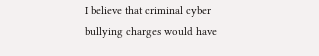I believe that criminal cyber bullying charges would have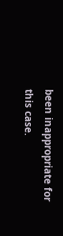been inappropriate for this case.